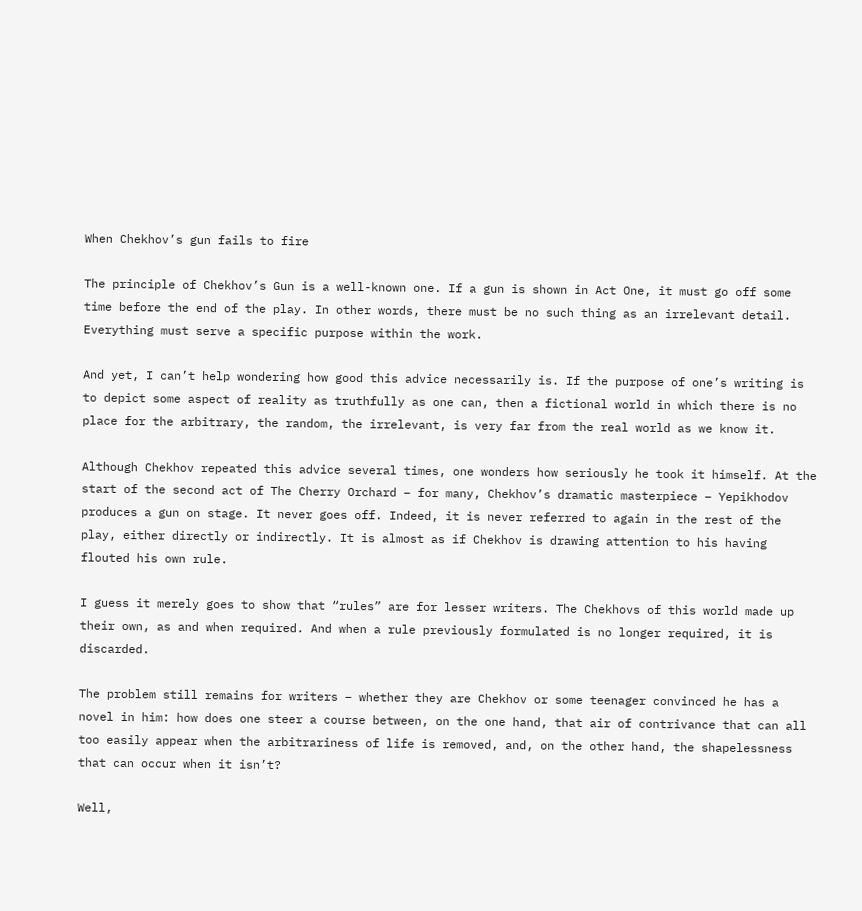When Chekhov’s gun fails to fire

The principle of Chekhov’s Gun is a well-known one. If a gun is shown in Act One, it must go off some time before the end of the play. In other words, there must be no such thing as an irrelevant detail. Everything must serve a specific purpose within the work.

And yet, I can’t help wondering how good this advice necessarily is. If the purpose of one’s writing is to depict some aspect of reality as truthfully as one can, then a fictional world in which there is no place for the arbitrary, the random, the irrelevant, is very far from the real world as we know it.

Although Chekhov repeated this advice several times, one wonders how seriously he took it himself. At the start of the second act of The Cherry Orchard – for many, Chekhov’s dramatic masterpiece – Yepikhodov produces a gun on stage. It never goes off. Indeed, it is never referred to again in the rest of the play, either directly or indirectly. It is almost as if Chekhov is drawing attention to his having flouted his own rule.

I guess it merely goes to show that “rules” are for lesser writers. The Chekhovs of this world made up their own, as and when required. And when a rule previously formulated is no longer required, it is discarded.

The problem still remains for writers – whether they are Chekhov or some teenager convinced he has a novel in him: how does one steer a course between, on the one hand, that air of contrivance that can all too easily appear when the arbitrariness of life is removed, and, on the other hand, the shapelessness that can occur when it isn’t?

Well,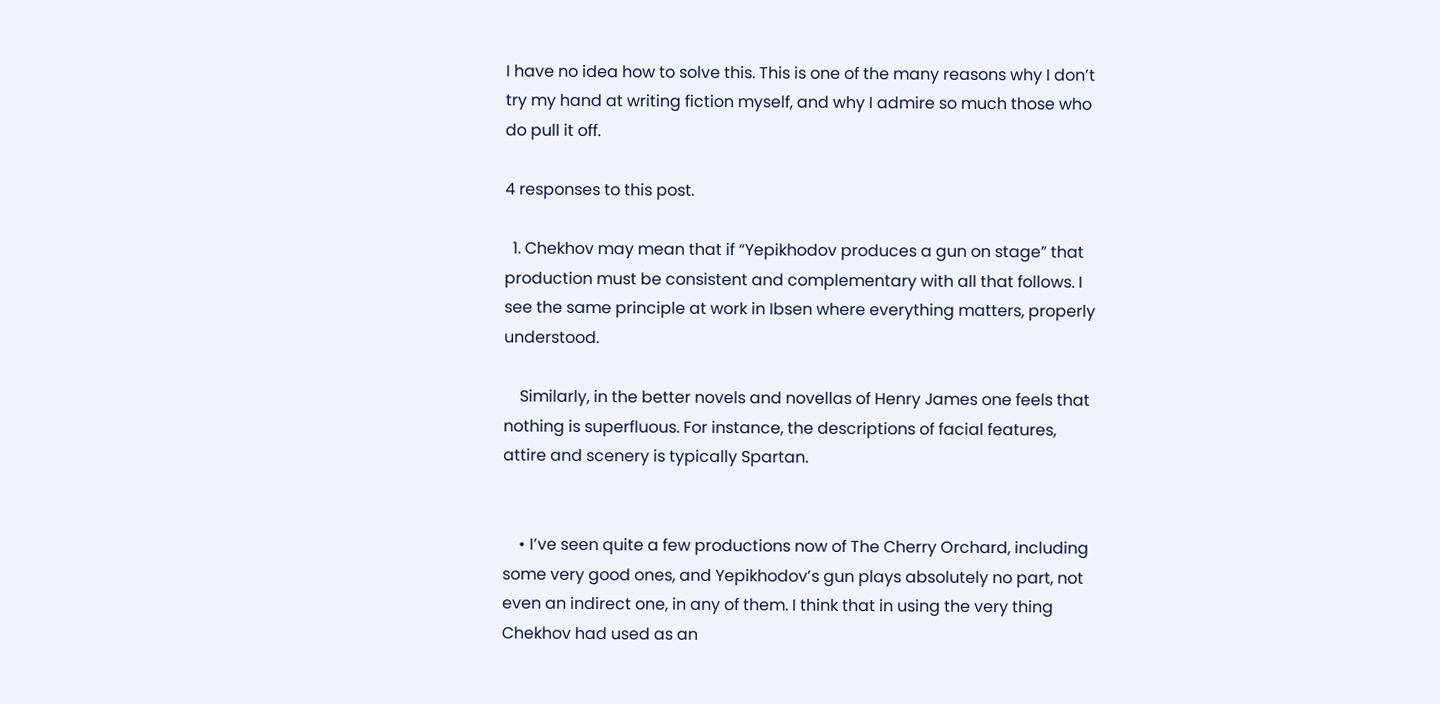I have no idea how to solve this. This is one of the many reasons why I don’t try my hand at writing fiction myself, and why I admire so much those who do pull it off.

4 responses to this post.

  1. Chekhov may mean that if “Yepikhodov produces a gun on stage” that production must be consistent and complementary with all that follows. I see the same principle at work in Ibsen where everything matters, properly understood.

    Similarly, in the better novels and novellas of Henry James one feels that nothing is superfluous. For instance, the descriptions of facial features, attire and scenery is typically Spartan.


    • I’ve seen quite a few productions now of The Cherry Orchard, including some very good ones, and Yepikhodov’s gun plays absolutely no part, not even an indirect one, in any of them. I think that in using the very thing Chekhov had used as an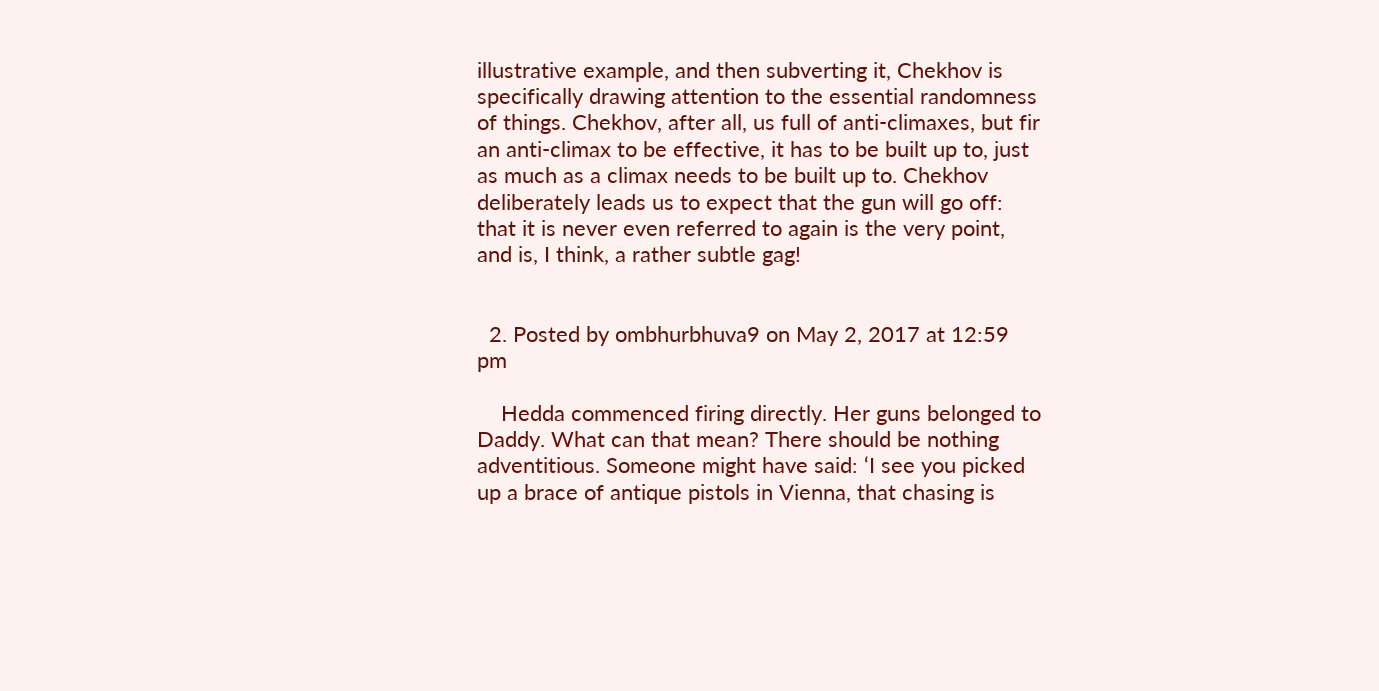illustrative example, and then subverting it, Chekhov is specifically drawing attention to the essential randomness of things. Chekhov, after all, us full of anti-climaxes, but fir an anti-climax to be effective, it has to be built up to, just as much as a climax needs to be built up to. Chekhov deliberately leads us to expect that the gun will go off: that it is never even referred to again is the very point, and is, I think, a rather subtle gag!


  2. Posted by ombhurbhuva9 on May 2, 2017 at 12:59 pm

    Hedda commenced firing directly. Her guns belonged to Daddy. What can that mean? There should be nothing adventitious. Someone might have said: ‘I see you picked up a brace of antique pistols in Vienna, that chasing is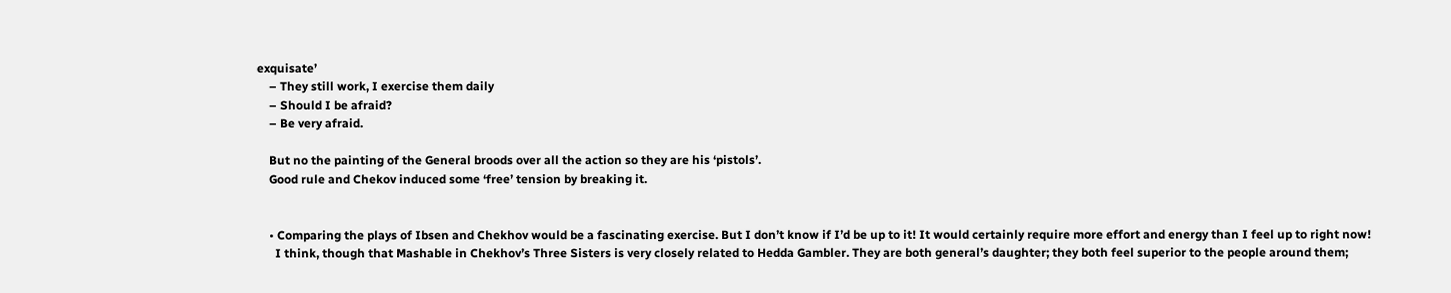exquisate’
    – They still work, I exercise them daily
    – Should I be afraid?
    – Be very afraid.

    But no the painting of the General broods over all the action so they are his ‘pistols’.
    Good rule and Chekov induced some ‘free’ tension by breaking it.


    • Comparing the plays of Ibsen and Chekhov would be a fascinating exercise. But I don’t know if I’d be up to it! It would certainly require more effort and energy than I feel up to right now!
      I think, though that Mashable in Chekhov’s Three Sisters is very closely related to Hedda Gambler. They are both general’s daughter; they both feel superior to the people around them;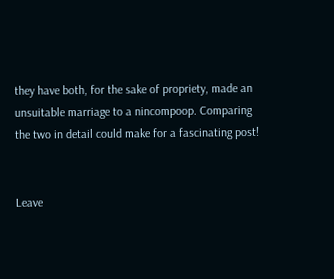they have both, for the sake of propriety, made an unsuitable marriage to a nincompoop. Comparing the two in detail could make for a fascinating post!


Leave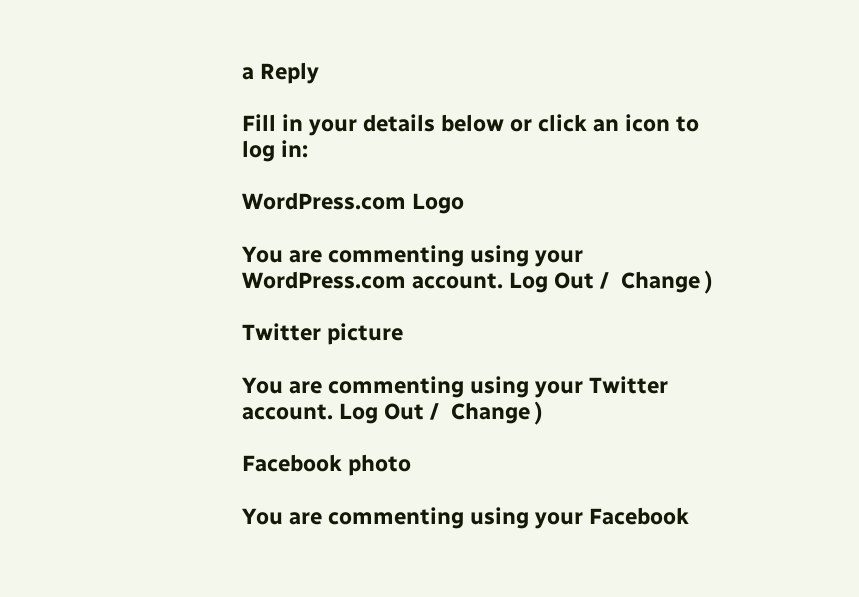a Reply

Fill in your details below or click an icon to log in:

WordPress.com Logo

You are commenting using your WordPress.com account. Log Out /  Change )

Twitter picture

You are commenting using your Twitter account. Log Out /  Change )

Facebook photo

You are commenting using your Facebook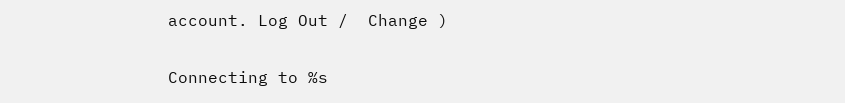account. Log Out /  Change )

Connecting to %s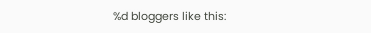%d bloggers like this: